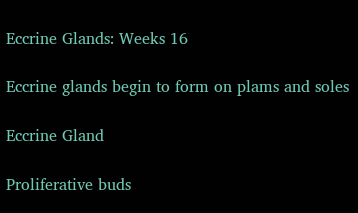Eccrine Glands: Weeks 16

Eccrine glands begin to form on plams and soles

Eccrine Gland

Proliferative buds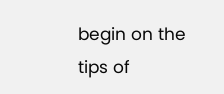begin on the tips of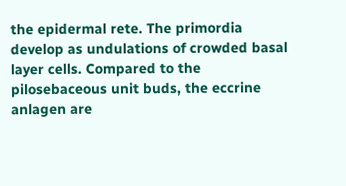the epidermal rete. The primordia develop as undulations of crowded basal layer cells. Compared to the pilosebaceous unit buds, the eccrine anlagen are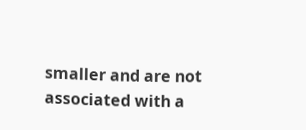smaller and are not associated with a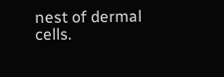nest of dermal cells.